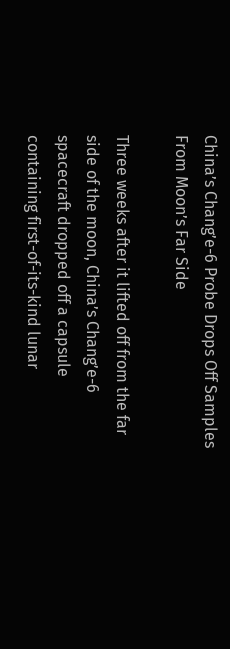China’s Chang’e-6 Probe Drops Off Samples From Moon’s Far Side

Three weeks after it lifted off from the far side of the moon, China’s Chang’e-6 spacecraft dropped off a capsule containing first-of-its-kind lunar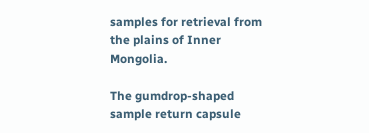samples for retrieval from the plains of Inner Mongolia.

The gumdrop-shaped sample return capsule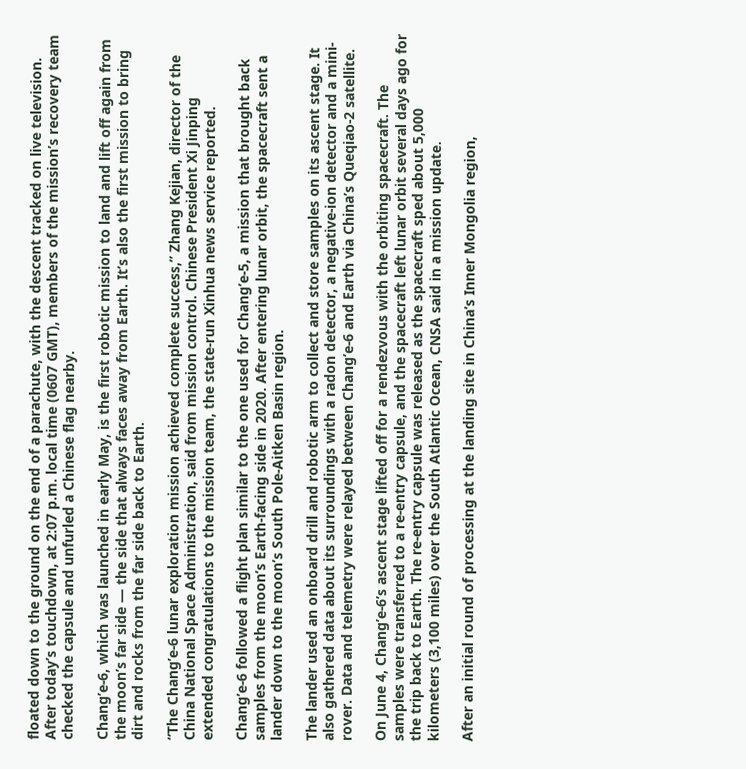floated down to the ground on the end of a parachute, with the descent tracked on live television. After today’s touchdown, at 2:07 p.m. local time (0607 GMT), members of the mission’s recovery team checked the capsule and unfurled a Chinese flag nearby.

Chang’e-6, which was launched in early May, is the first robotic mission to land and lift off again from the moon’s far side — the side that always faces away from Earth. It’s also the first mission to bring dirt and rocks from the far side back to Earth.

“The Chang’e-6 lunar exploration mission achieved complete success,” Zhang Kejian, director of the China National Space Administration, said from mission control. Chinese President Xi Jinping extended congratulations to the mission team, the state-run Xinhua news service reported.

Chang’e-6 followed a flight plan similar to the one used for Chang’e-5, a mission that brought back samples from the moon’s Earth-facing side in 2020. After entering lunar orbit, the spacecraft sent a lander down to the moon’s South Pole-Aitken Basin region.

The lander used an onboard drill and robotic arm to collect and store samples on its ascent stage. It also gathered data about its surroundings with a radon detector, a negative-ion detector and a mini-rover. Data and telemetry were relayed between Chang’e-6 and Earth via China’s Queqiao-2 satellite.

On June 4, Chang’e-6’s ascent stage lifted off for a rendezvous with the orbiting spacecraft. The samples were transferred to a re-entry capsule, and the spacecraft left lunar orbit several days ago for the trip back to Earth. The re-entry capsule was released as the spacecraft sped about 5,000 kilometers (3,100 miles) over the South Atlantic Ocean, CNSA said in a mission update.

After an initial round of processing at the landing site in China’s Inner Mongolia region,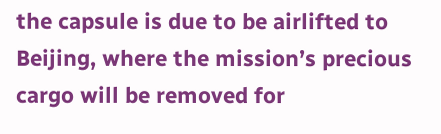the capsule is due to be airlifted to Beijing, where the mission’s precious cargo will be removed for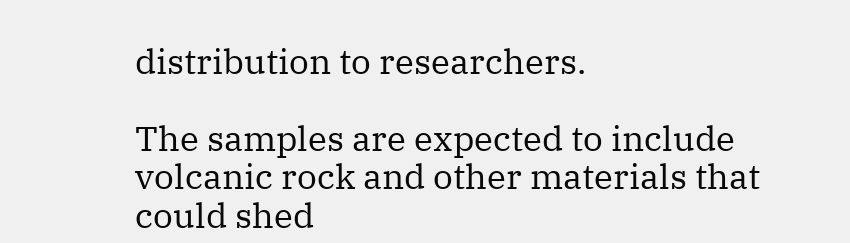distribution to researchers.

The samples are expected to include volcanic rock and other materials that could shed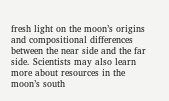fresh light on the moon’s origins and compositional differences between the near side and the far side. Scientists may also learn more about resources in the moon’s south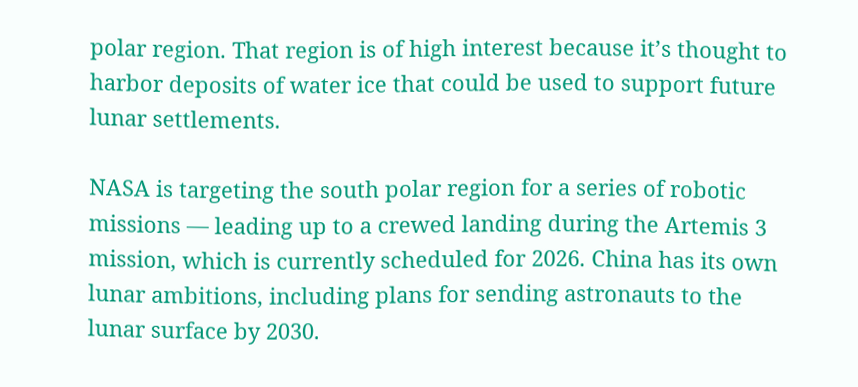polar region. That region is of high interest because it’s thought to harbor deposits of water ice that could be used to support future lunar settlements.

NASA is targeting the south polar region for a series of robotic missions — leading up to a crewed landing during the Artemis 3 mission, which is currently scheduled for 2026. China has its own lunar ambitions, including plans for sending astronauts to the lunar surface by 2030.